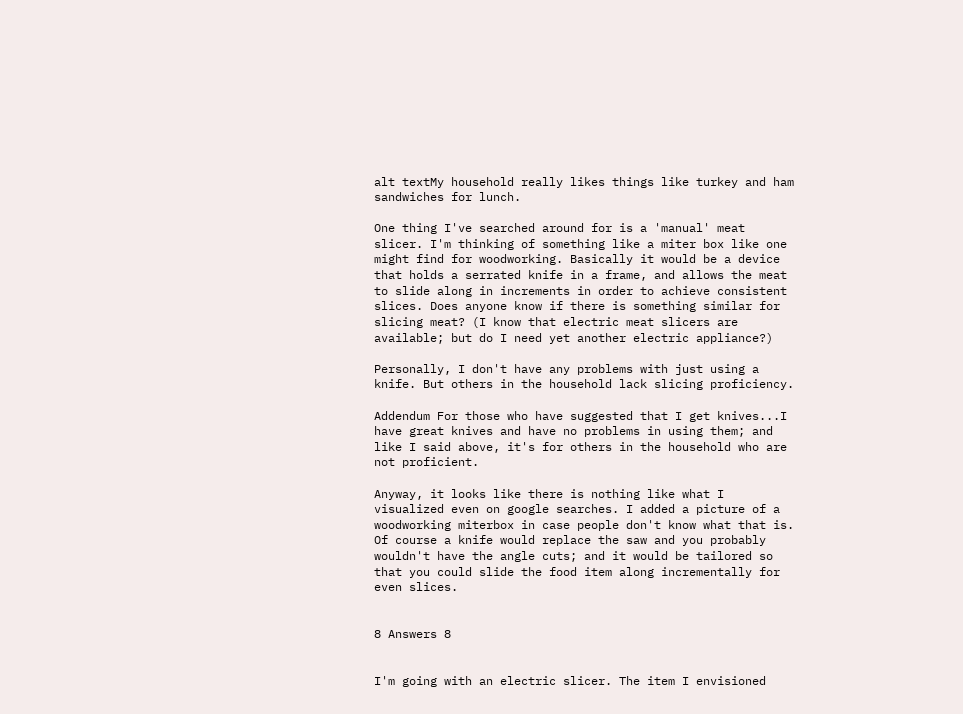alt textMy household really likes things like turkey and ham sandwiches for lunch.

One thing I've searched around for is a 'manual' meat slicer. I'm thinking of something like a miter box like one might find for woodworking. Basically it would be a device that holds a serrated knife in a frame, and allows the meat to slide along in increments in order to achieve consistent slices. Does anyone know if there is something similar for slicing meat? (I know that electric meat slicers are available; but do I need yet another electric appliance?)

Personally, I don't have any problems with just using a knife. But others in the household lack slicing proficiency.

Addendum For those who have suggested that I get knives...I have great knives and have no problems in using them; and like I said above, it's for others in the household who are not proficient.

Anyway, it looks like there is nothing like what I visualized even on google searches. I added a picture of a woodworking miterbox in case people don't know what that is. Of course a knife would replace the saw and you probably wouldn't have the angle cuts; and it would be tailored so that you could slide the food item along incrementally for even slices.


8 Answers 8


I'm going with an electric slicer. The item I envisioned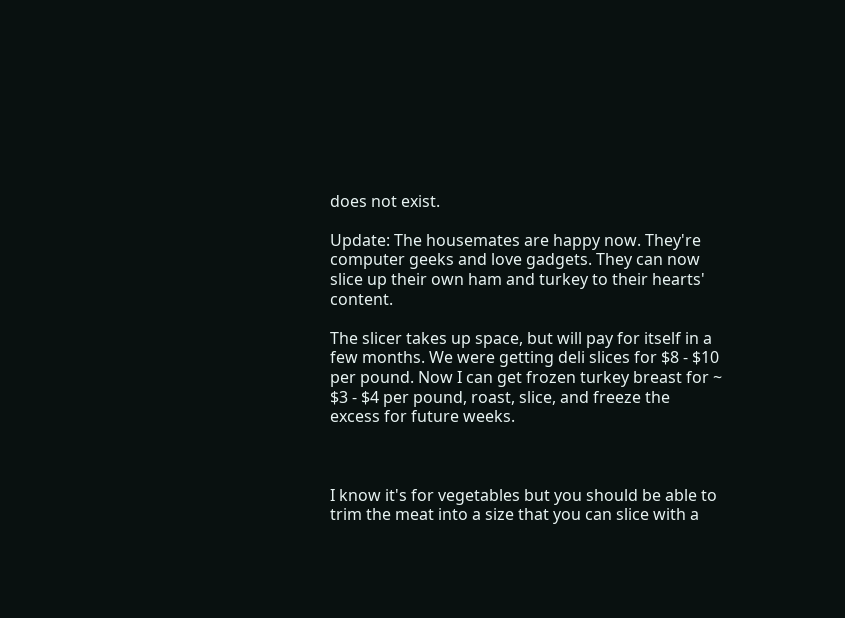does not exist.

Update: The housemates are happy now. They're computer geeks and love gadgets. They can now slice up their own ham and turkey to their hearts' content.

The slicer takes up space, but will pay for itself in a few months. We were getting deli slices for $8 - $10 per pound. Now I can get frozen turkey breast for ~ $3 - $4 per pound, roast, slice, and freeze the excess for future weeks.



I know it's for vegetables but you should be able to trim the meat into a size that you can slice with a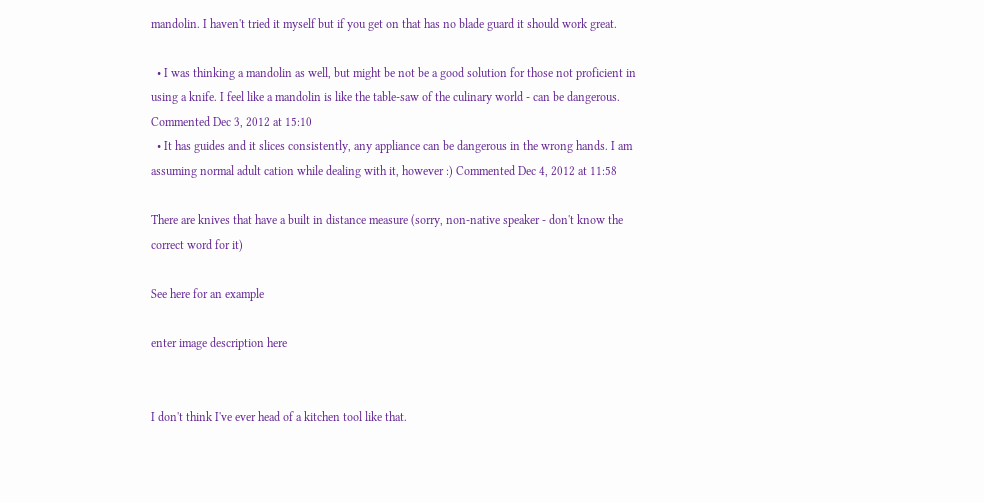mandolin. I haven't tried it myself but if you get on that has no blade guard it should work great.

  • I was thinking a mandolin as well, but might be not be a good solution for those not proficient in using a knife. I feel like a mandolin is like the table-saw of the culinary world - can be dangerous. Commented Dec 3, 2012 at 15:10
  • It has guides and it slices consistently, any appliance can be dangerous in the wrong hands. I am assuming normal adult cation while dealing with it, however :) Commented Dec 4, 2012 at 11:58

There are knives that have a built in distance measure (sorry, non-native speaker - don't know the correct word for it)

See here for an example

enter image description here


I don't think I've ever head of a kitchen tool like that.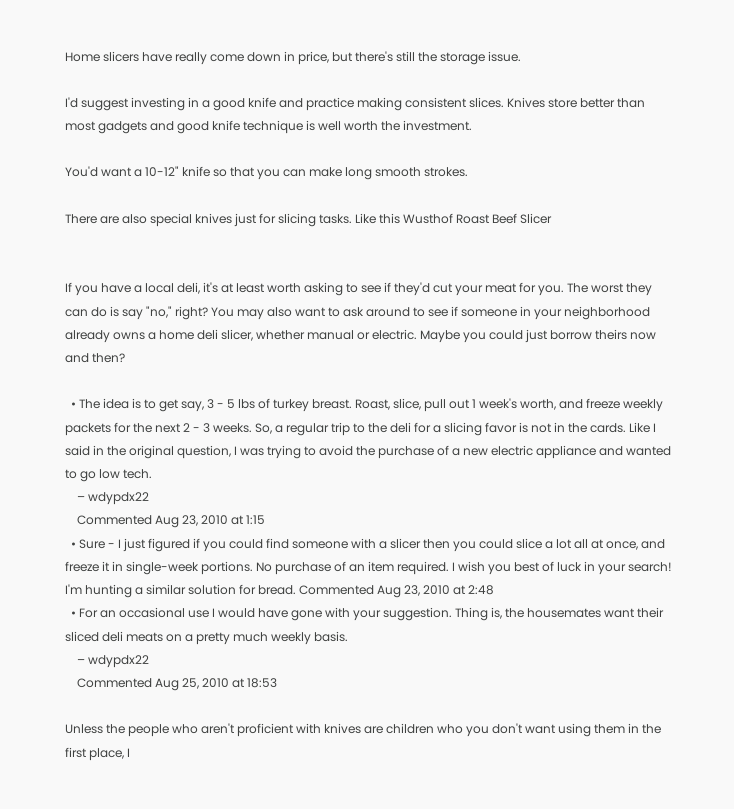Home slicers have really come down in price, but there's still the storage issue.

I'd suggest investing in a good knife and practice making consistent slices. Knives store better than most gadgets and good knife technique is well worth the investment.

You'd want a 10-12" knife so that you can make long smooth strokes.

There are also special knives just for slicing tasks. Like this Wusthof Roast Beef Slicer


If you have a local deli, it's at least worth asking to see if they'd cut your meat for you. The worst they can do is say "no," right? You may also want to ask around to see if someone in your neighborhood already owns a home deli slicer, whether manual or electric. Maybe you could just borrow theirs now and then?

  • The idea is to get say, 3 - 5 lbs of turkey breast. Roast, slice, pull out 1 week's worth, and freeze weekly packets for the next 2 - 3 weeks. So, a regular trip to the deli for a slicing favor is not in the cards. Like I said in the original question, I was trying to avoid the purchase of a new electric appliance and wanted to go low tech.
    – wdypdx22
    Commented Aug 23, 2010 at 1:15
  • Sure - I just figured if you could find someone with a slicer then you could slice a lot all at once, and freeze it in single-week portions. No purchase of an item required. I wish you best of luck in your search! I'm hunting a similar solution for bread. Commented Aug 23, 2010 at 2:48
  • For an occasional use I would have gone with your suggestion. Thing is, the housemates want their sliced deli meats on a pretty much weekly basis.
    – wdypdx22
    Commented Aug 25, 2010 at 18:53

Unless the people who aren't proficient with knives are children who you don't want using them in the first place, I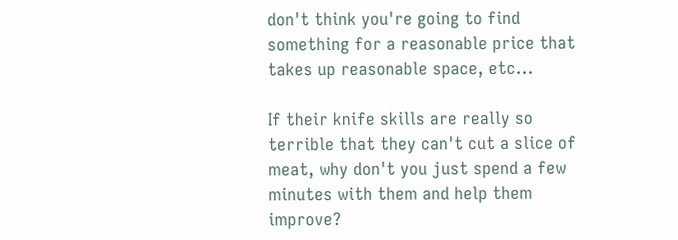don't think you're going to find something for a reasonable price that takes up reasonable space, etc...

If their knife skills are really so terrible that they can't cut a slice of meat, why don't you just spend a few minutes with them and help them improve?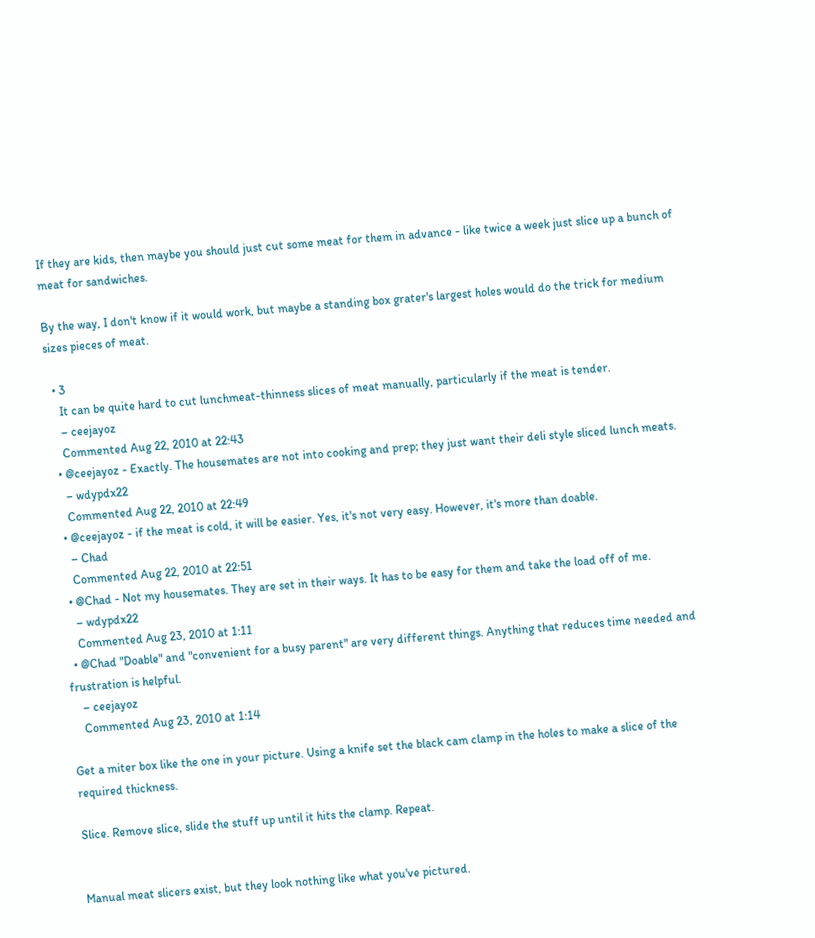If they are kids, then maybe you should just cut some meat for them in advance - like twice a week just slice up a bunch of meat for sandwiches.

By the way, I don't know if it would work, but maybe a standing box grater's largest holes would do the trick for medium sizes pieces of meat.

  • 3
    It can be quite hard to cut lunchmeat-thinness slices of meat manually, particularly if the meat is tender.
    – ceejayoz
    Commented Aug 22, 2010 at 22:43
  • @ceejayoz - Exactly. The housemates are not into cooking and prep; they just want their deli style sliced lunch meats.
    – wdypdx22
    Commented Aug 22, 2010 at 22:49
  • @ceejayoz - if the meat is cold, it will be easier. Yes, it's not very easy. However, it's more than doable.
    – Chad
    Commented Aug 22, 2010 at 22:51
  • @Chad - Not my housemates. They are set in their ways. It has to be easy for them and take the load off of me.
    – wdypdx22
    Commented Aug 23, 2010 at 1:11
  • @Chad "Doable" and "convenient for a busy parent" are very different things. Anything that reduces time needed and frustration is helpful.
    – ceejayoz
    Commented Aug 23, 2010 at 1:14

Get a miter box like the one in your picture. Using a knife set the black cam clamp in the holes to make a slice of the required thickness.

Slice. Remove slice, slide the stuff up until it hits the clamp. Repeat.


Manual meat slicers exist, but they look nothing like what you've pictured.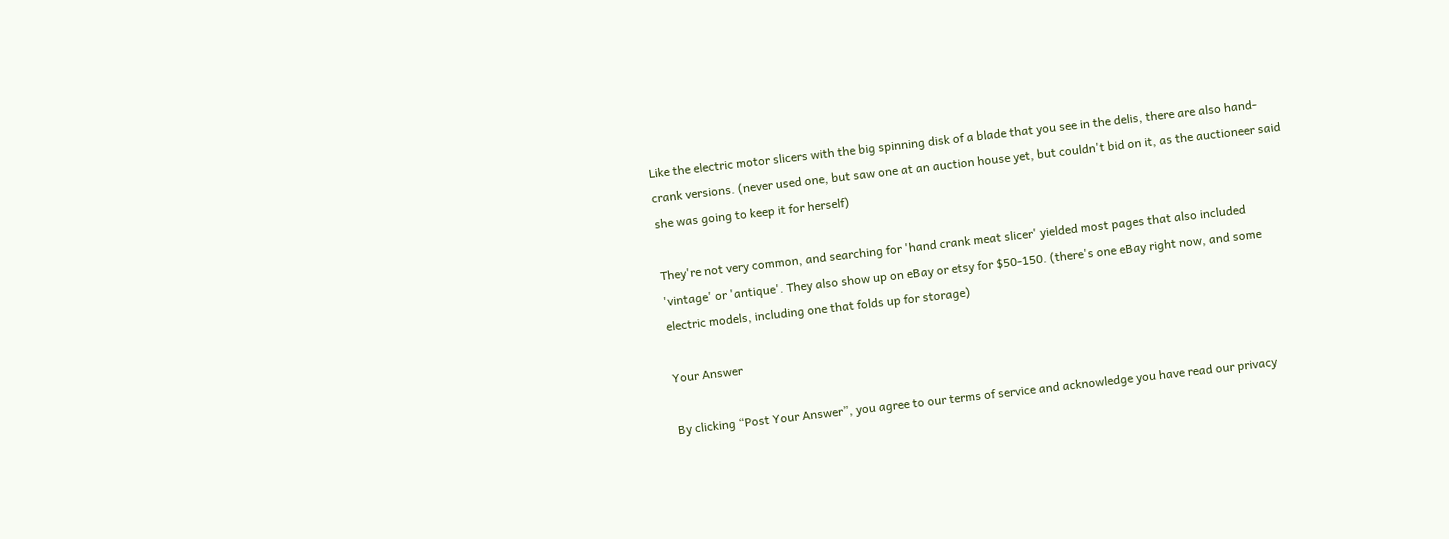Like the electric motor slicers with the big spinning disk of a blade that you see in the delis, there are also hand-crank versions. (never used one, but saw one at an auction house yet, but couldn't bid on it, as the auctioneer said she was going to keep it for herself)

They're not very common, and searching for 'hand crank meat slicer' yielded most pages that also included 'vintage' or 'antique'. They also show up on eBay or etsy for $50-150. (there's one eBay right now, and some electric models, including one that folds up for storage)

Your Answer

By clicking “Post Your Answer”, you agree to our terms of service and acknowledge you have read our privacy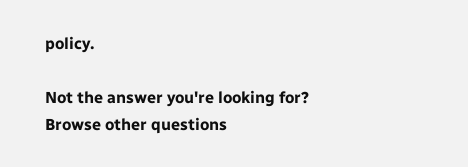policy.

Not the answer you're looking for? Browse other questions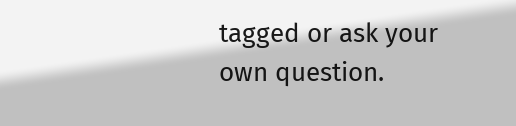tagged or ask your own question.